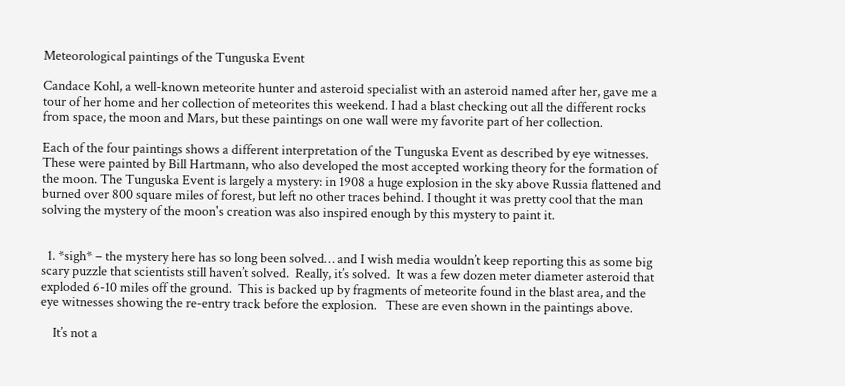Meteorological paintings of the Tunguska Event

Candace Kohl, a well-known meteorite hunter and asteroid specialist with an asteroid named after her, gave me a tour of her home and her collection of meteorites this weekend. I had a blast checking out all the different rocks from space, the moon and Mars, but these paintings on one wall were my favorite part of her collection.

Each of the four paintings shows a different interpretation of the Tunguska Event as described by eye witnesses. These were painted by Bill Hartmann, who also developed the most accepted working theory for the formation of the moon. The Tunguska Event is largely a mystery: in 1908 a huge explosion in the sky above Russia flattened and burned over 800 square miles of forest, but left no other traces behind. I thought it was pretty cool that the man solving the mystery of the moon's creation was also inspired enough by this mystery to paint it.


  1. *sigh* – the mystery here has so long been solved… and I wish media wouldn’t keep reporting this as some big scary puzzle that scientists still haven’t solved.  Really, it’s solved.  It was a few dozen meter diameter asteroid that exploded 6-10 miles off the ground.  This is backed up by fragments of meteorite found in the blast area, and the eye witnesses showing the re-entry track before the explosion.   These are even shown in the paintings above.

    It’s not a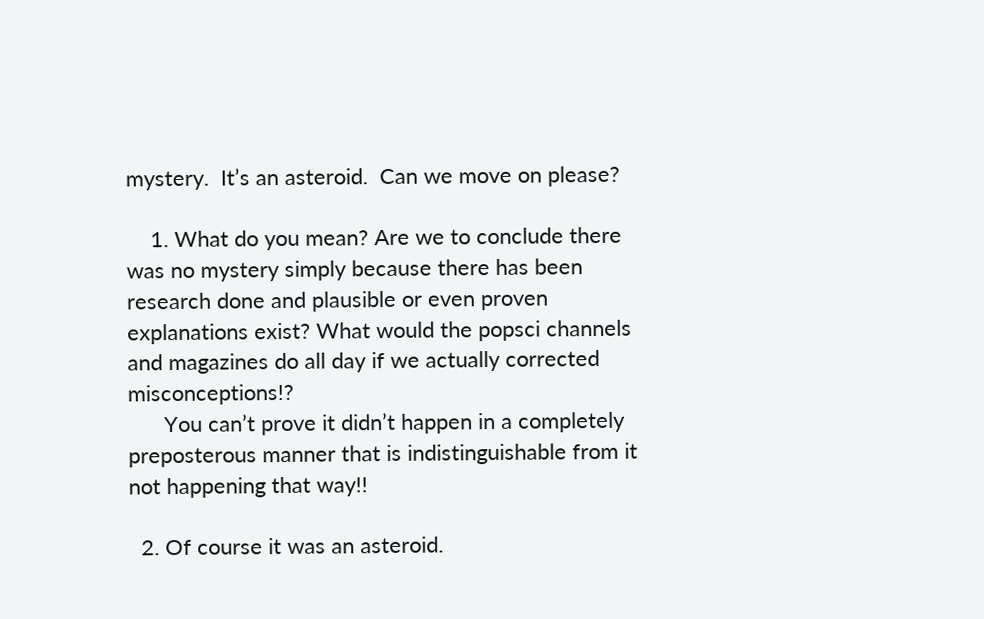mystery.  It’s an asteroid.  Can we move on please?

    1. What do you mean? Are we to conclude there was no mystery simply because there has been research done and plausible or even proven explanations exist? What would the popsci channels and magazines do all day if we actually corrected misconceptions!?
      You can’t prove it didn’t happen in a completely preposterous manner that is indistinguishable from it not happening that way!!

  2. Of course it was an asteroid.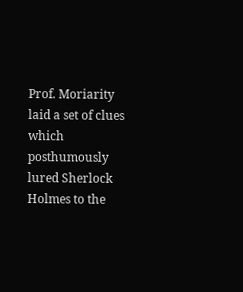Prof. Moriarity laid a set of clues which posthumously lured Sherlock Holmes to the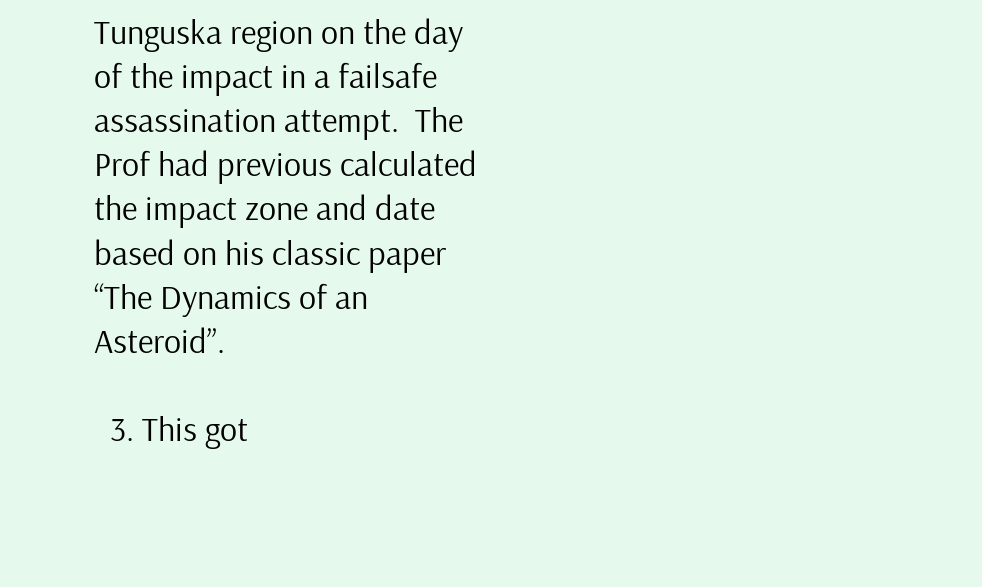Tunguska region on the day of the impact in a failsafe assassination attempt.  The Prof had previous calculated the impact zone and date based on his classic paper “The Dynamics of an Asteroid”.

  3. This got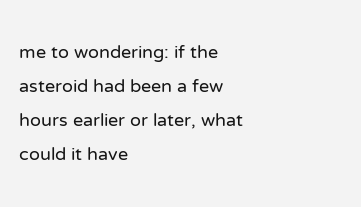me to wondering: if the asteroid had been a few hours earlier or later, what could it have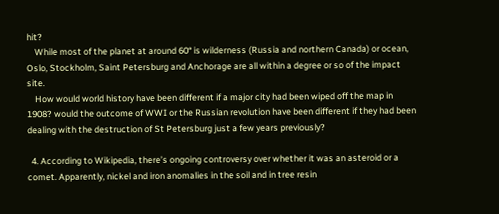hit?
    While most of the planet at around 60° is wilderness (Russia and northern Canada) or ocean, Oslo, Stockholm, Saint Petersburg and Anchorage are all within a degree or so of the impact site.
    How would world history have been different if a major city had been wiped off the map in 1908? would the outcome of WWI or the Russian revolution have been different if they had been dealing with the destruction of St Petersburg just a few years previously?

  4. According to Wikipedia, there’s ongoing controversy over whether it was an asteroid or a comet. Apparently, nickel and iron anomalies in the soil and in tree resin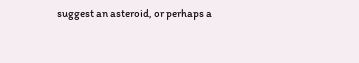suggest an asteroid, or perhaps a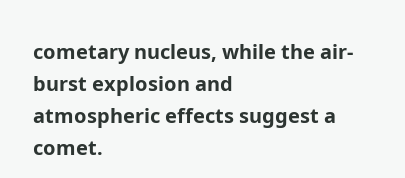cometary nucleus, while the air-burst explosion and atmospheric effects suggest a comet.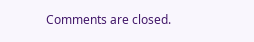Comments are closed.